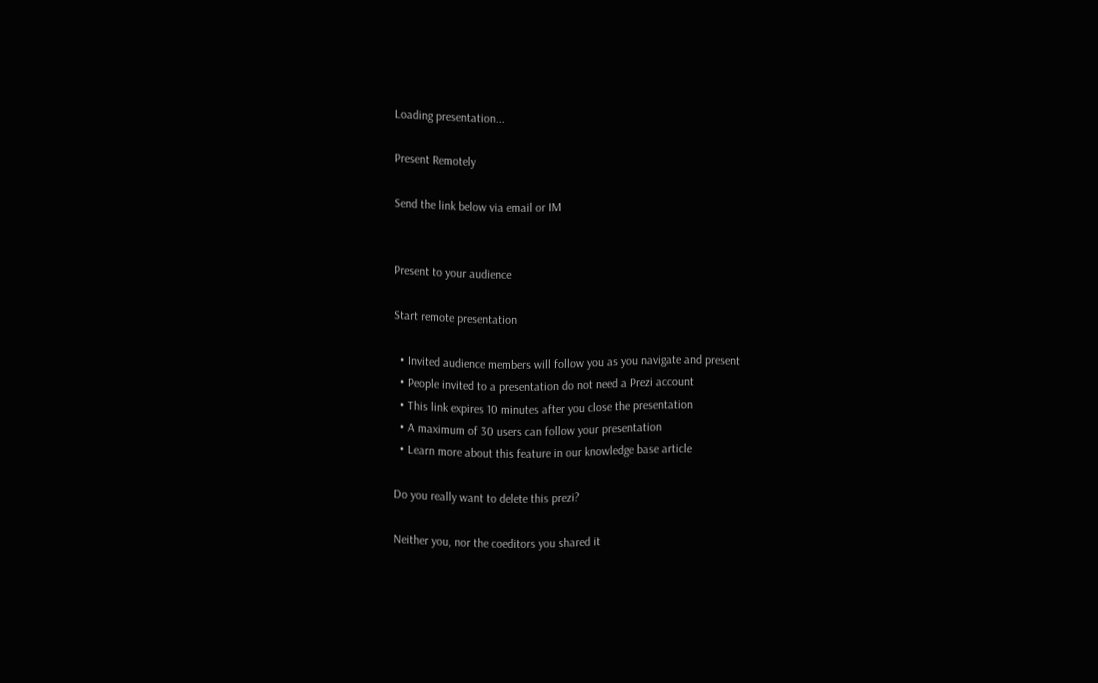Loading presentation...

Present Remotely

Send the link below via email or IM


Present to your audience

Start remote presentation

  • Invited audience members will follow you as you navigate and present
  • People invited to a presentation do not need a Prezi account
  • This link expires 10 minutes after you close the presentation
  • A maximum of 30 users can follow your presentation
  • Learn more about this feature in our knowledge base article

Do you really want to delete this prezi?

Neither you, nor the coeditors you shared it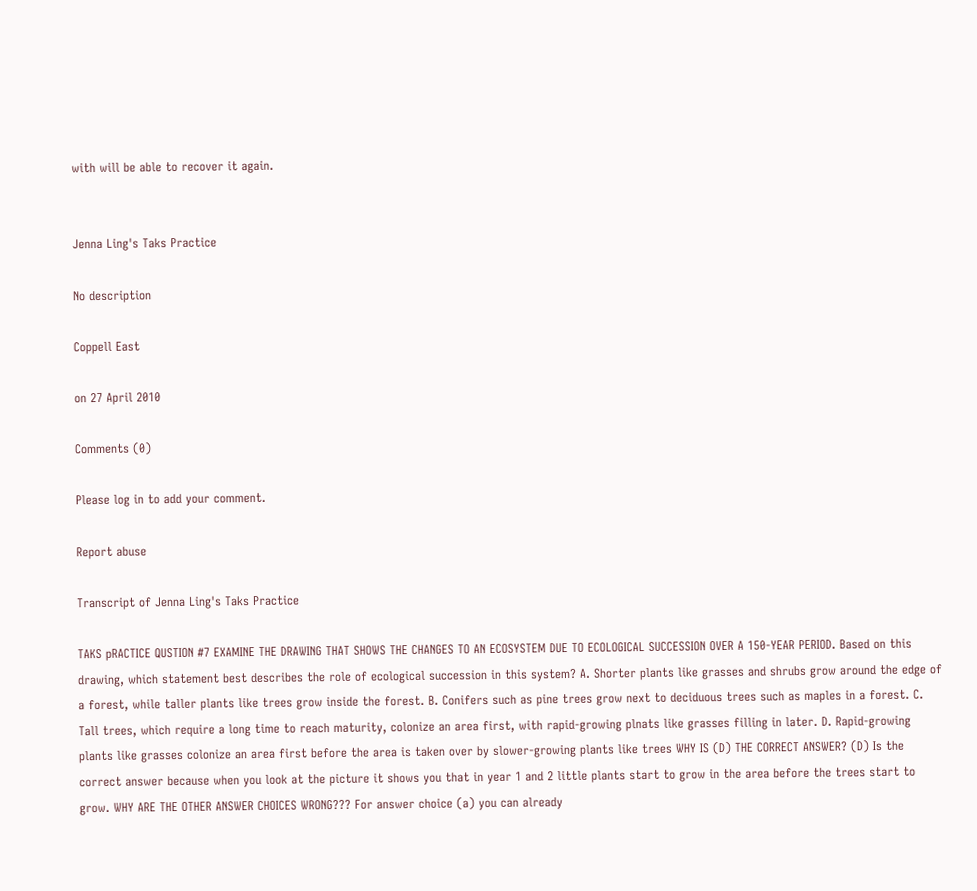with will be able to recover it again.


Jenna Ling's Taks Practice

No description

Coppell East

on 27 April 2010

Comments (0)

Please log in to add your comment.

Report abuse

Transcript of Jenna Ling's Taks Practice

TAKS pRACTICE QUSTION #7 EXAMINE THE DRAWING THAT SHOWS THE CHANGES TO AN ECOSYSTEM DUE TO ECOLOGICAL SUCCESSION OVER A 150-YEAR PERIOD. Based on this drawing, which statement best describes the role of ecological succession in this system? A. Shorter plants like grasses and shrubs grow around the edge of a forest, while taller plants like trees grow inside the forest. B. Conifers such as pine trees grow next to deciduous trees such as maples in a forest. C. Tall trees, which require a long time to reach maturity, colonize an area first, with rapid-growing plnats like grasses filling in later. D. Rapid-growing plants like grasses colonize an area first before the area is taken over by slower-growing plants like trees WHY IS (D) THE CORRECT ANSWER? (D) Is the correct answer because when you look at the picture it shows you that in year 1 and 2 little plants start to grow in the area before the trees start to grow. WHY ARE THE OTHER ANSWER CHOICES WRONG??? For answer choice (a) you can already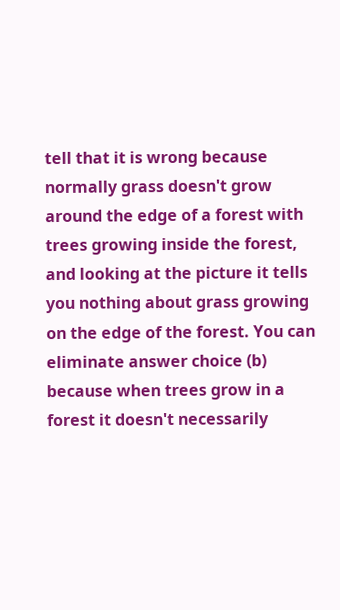tell that it is wrong because normally grass doesn't grow around the edge of a forest with trees growing inside the forest, and looking at the picture it tells you nothing about grass growing on the edge of the forest. You can eliminate answer choice (b) because when trees grow in a forest it doesn't necessarily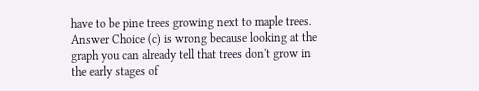have to be pine trees growing next to maple trees. Answer Choice (c) is wrong because looking at the graph you can already tell that trees don't grow in the early stages of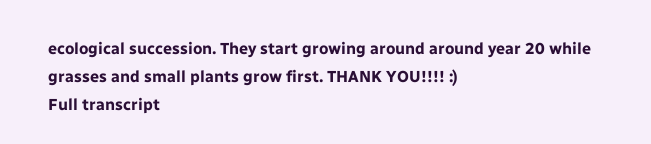ecological succession. They start growing around around year 20 while grasses and small plants grow first. THANK YOU!!!! :)
Full transcript